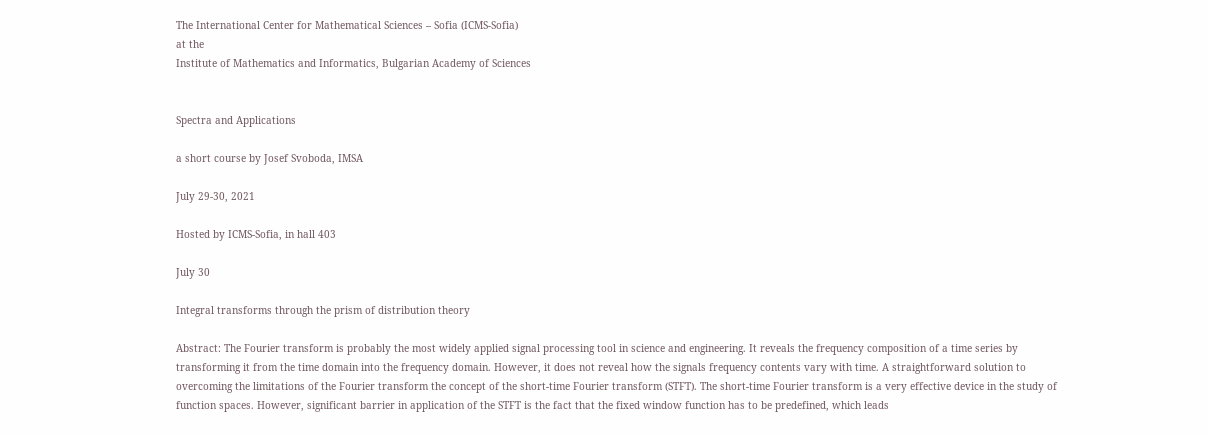The International Center for Mathematical Sciences – Sofia (ICMS-Sofia)
at the
Institute of Mathematics and Informatics, Bulgarian Academy of Sciences


Spectra and Applications

a short course by Josef Svoboda, IMSA

July 29-30, 2021

Hosted by ICMS-Sofia, in hall 403

July 30

Integral transforms through the prism of distribution theory

Abstract: The Fourier transform is probably the most widely applied signal processing tool in science and engineering. It reveals the frequency composition of a time series by transforming it from the time domain into the frequency domain. However, it does not reveal how the signals frequency contents vary with time. A straightforward solution to overcoming the limitations of the Fourier transform the concept of the short-time Fourier transform (STFT). The short-time Fourier transform is a very effective device in the study of function spaces. However, significant barrier in application of the STFT is the fact that the fixed window function has to be predefined, which leads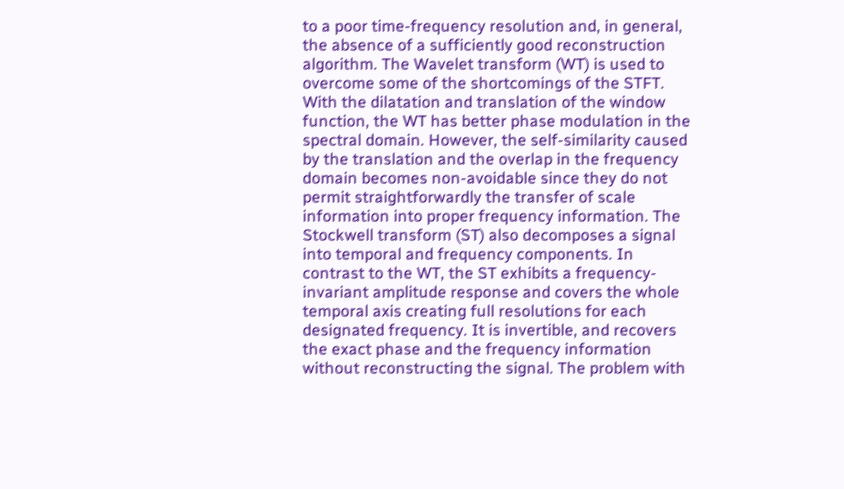to a poor time-frequency resolution and, in general, the absence of a sufficiently good reconstruction algorithm. The Wavelet transform (WT) is used to overcome some of the shortcomings of the STFT. With the dilatation and translation of the window function, the WT has better phase modulation in the spectral domain. However, the self-similarity caused by the translation and the overlap in the frequency domain becomes non-avoidable since they do not permit straightforwardly the transfer of scale information into proper frequency information. The Stockwell transform (ST) also decomposes a signal into temporal and frequency components. In contrast to the WT, the ST exhibits a frequency-invariant amplitude response and covers the whole temporal axis creating full resolutions for each designated frequency. It is invertible, and recovers the exact phase and the frequency information without reconstructing the signal. The problem with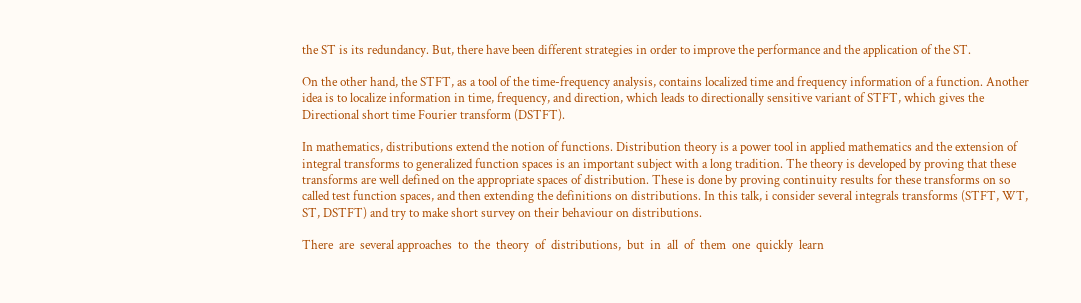the ST is its redundancy. But, there have been different strategies in order to improve the performance and the application of the ST.

On the other hand, the STFT, as a tool of the time-frequency analysis, contains localized time and frequency information of a function. Another idea is to localize information in time, frequency, and direction, which leads to directionally sensitive variant of STFT, which gives the Directional short time Fourier transform (DSTFT).

In mathematics, distributions extend the notion of functions. Distribution theory is a power tool in applied mathematics and the extension of integral transforms to generalized function spaces is an important subject with a long tradition. The theory is developed by proving that these transforms are well defined on the appropriate spaces of distribution. These is done by proving continuity results for these transforms on so called test function spaces, and then extending the definitions on distributions. In this talk, i consider several integrals transforms (STFT, WT, ST, DSTFT) and try to make short survey on their behaviour on distributions.

There  are  several approaches  to  the  theory  of  distributions,  but  in  all  of  them  one  quickly  learn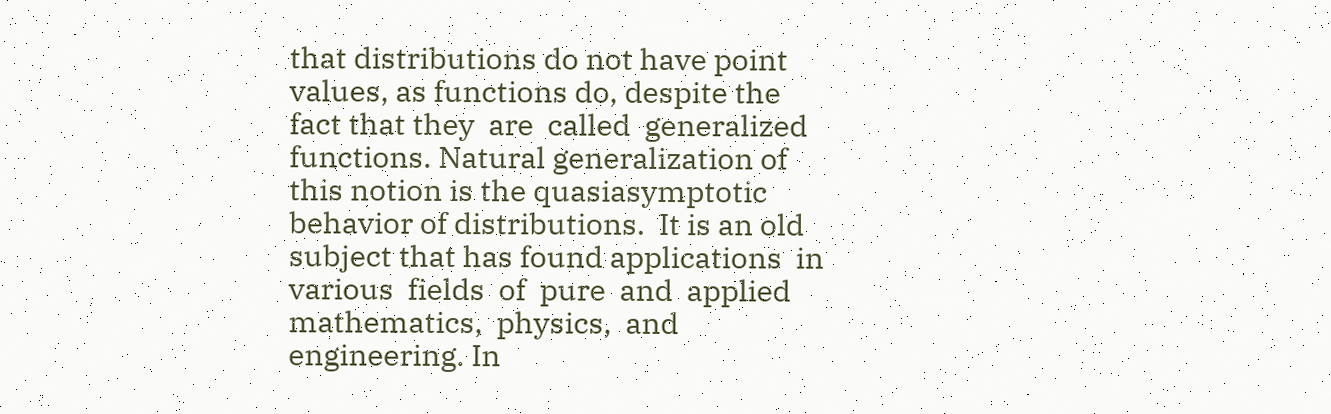that distributions do not have point values, as functions do, despite the fact that they  are  called  generalized  functions. Natural generalization of this notion is the quasiasymptotic behavior of distributions.  It is an old subject that has found applications  in  various  fields  of  pure  and  applied  mathematics,  physics,  and  engineering. In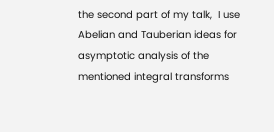the second part of my talk,  I use Abelian and Tauberian ideas for asymptotic analysis of the mentioned integral transforms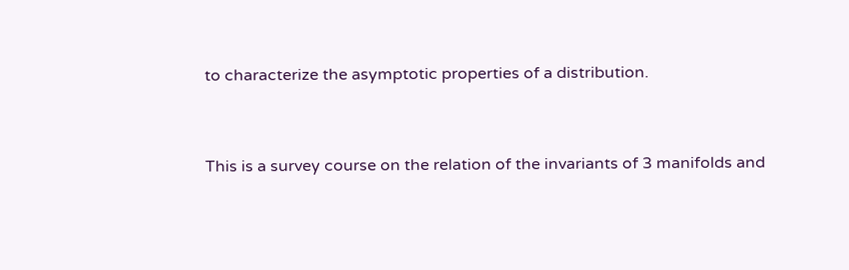to characterize the asymptotic properties of a distribution.


This is a survey course on the relation of the invariants of 3 manifolds and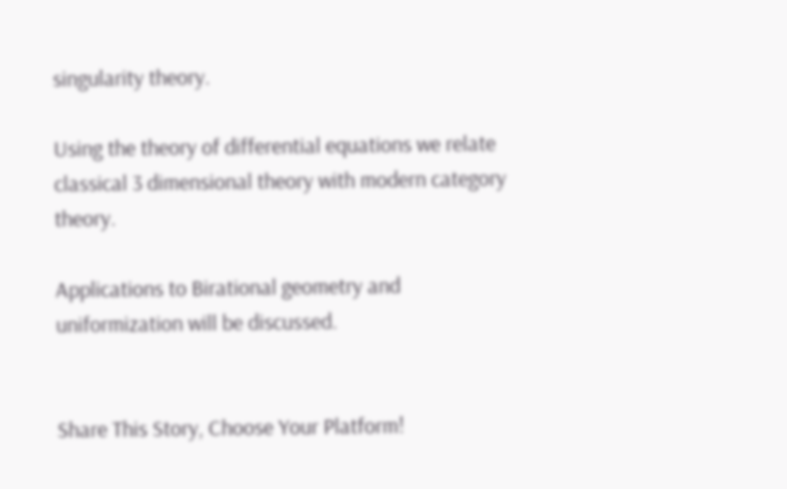singularity theory.

Using the theory of differential equations we relate classical 3 dimensional theory with modern category theory.

Applications to Birational geometry and uniformization will be discussed.


Share This Story, Choose Your Platform!